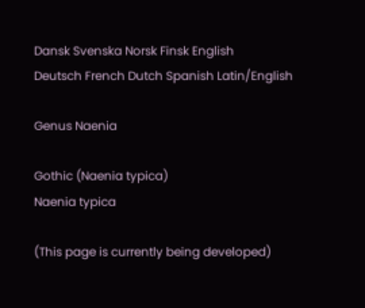Dansk Svenska Norsk Finsk English
Deutsch French Dutch Spanish Latin/English

Genus Naenia

Gothic (Naenia typica)
Naenia typica

(This page is currently being developed)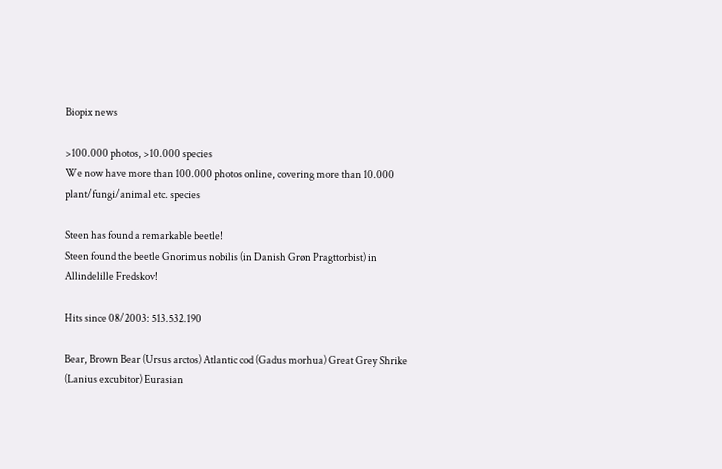Biopix news

>100.000 photos, >10.000 species
We now have more than 100.000 photos online, covering more than 10.000 plant/fungi/animal etc. species

Steen has found a remarkable beetle!
Steen found the beetle Gnorimus nobilis (in Danish Grøn Pragttorbist) in Allindelille Fredskov!

Hits since 08/2003: 513.532.190

Bear, Brown Bear (Ursus arctos) Atlantic cod (Gadus morhua) Great Grey Shrike (Lanius excubitor) Eurasian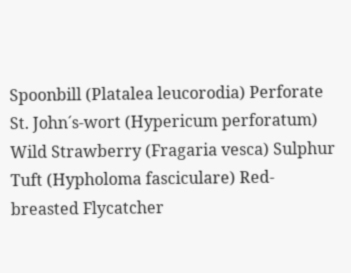Spoonbill (Platalea leucorodia) Perforate St. John´s-wort (Hypericum perforatum) Wild Strawberry (Fragaria vesca) Sulphur Tuft (Hypholoma fasciculare) Red-breasted Flycatcher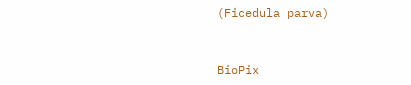(Ficedula parva)


BioPix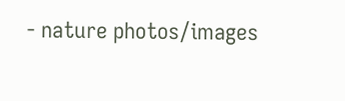- nature photos/images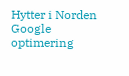Hytter i Norden Google optimering